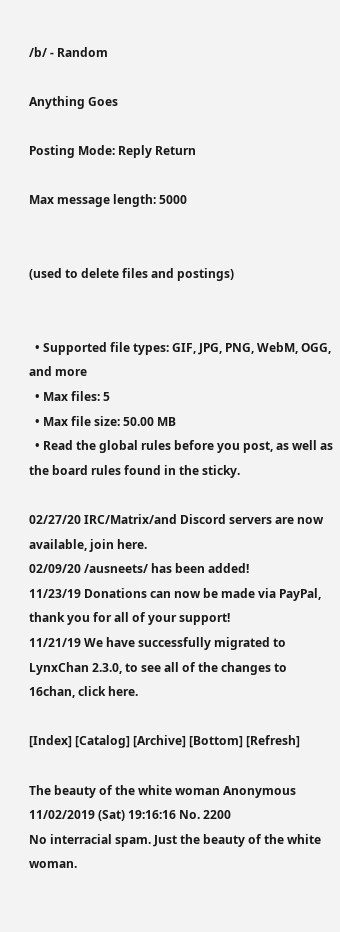/b/ - Random

Anything Goes

Posting Mode: Reply Return

Max message length: 5000


(used to delete files and postings)


  • Supported file types: GIF, JPG, PNG, WebM, OGG, and more
  • Max files: 5
  • Max file size: 50.00 MB
  • Read the global rules before you post, as well as the board rules found in the sticky.

02/27/20 IRC/Matrix/and Discord servers are now available, join here.
02/09/20 /ausneets/ has been added!
11/23/19 Donations can now be made via PayPal, thank you for all of your support!
11/21/19 We have successfully migrated to LynxChan 2.3.0, to see all of the changes to 16chan, click here.

[Index] [Catalog] [Archive] [Bottom] [Refresh]

The beauty of the white woman Anonymous 11/02/2019 (Sat) 19:16:16 No. 2200
No interracial spam. Just the beauty of the white woman.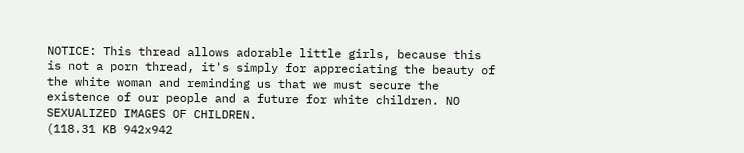NOTICE: This thread allows adorable little girls, because this is not a porn thread, it's simply for appreciating the beauty of the white woman and reminding us that we must secure the existence of our people and a future for white children. NO SEXUALIZED IMAGES OF CHILDREN.
(118.31 KB 942x942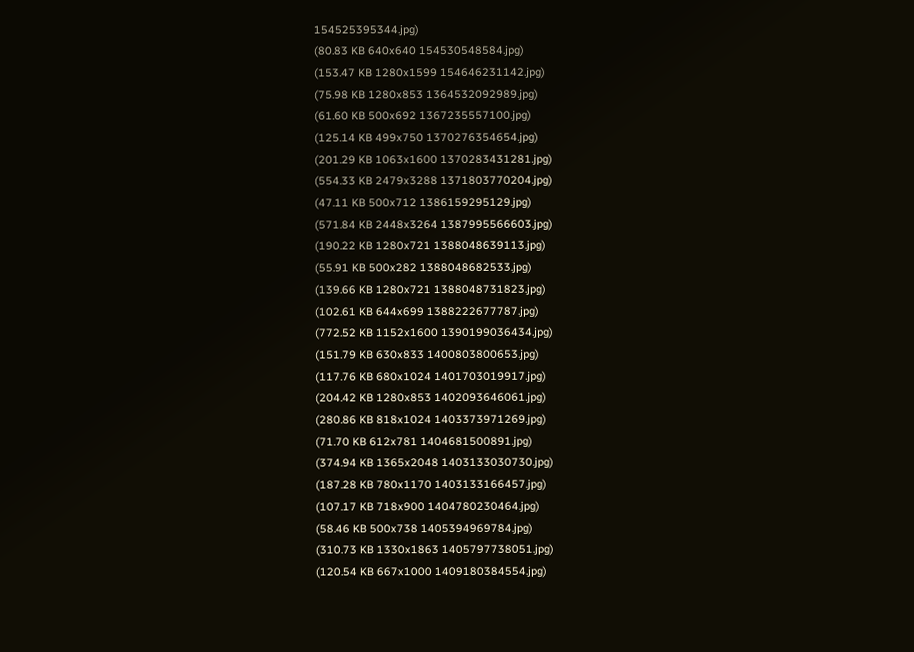154525395344.jpg)
(80.83 KB 640x640 154530548584.jpg)
(153.47 KB 1280x1599 154646231142.jpg)
(75.98 KB 1280x853 1364532092989.jpg)
(61.60 KB 500x692 1367235557100.jpg)
(125.14 KB 499x750 1370276354654.jpg)
(201.29 KB 1063x1600 1370283431281.jpg)
(554.33 KB 2479x3288 1371803770204.jpg)
(47.11 KB 500x712 1386159295129.jpg)
(571.84 KB 2448x3264 1387995566603.jpg)
(190.22 KB 1280x721 1388048639113.jpg)
(55.91 KB 500x282 1388048682533.jpg)
(139.66 KB 1280x721 1388048731823.jpg)
(102.61 KB 644x699 1388222677787.jpg)
(772.52 KB 1152x1600 1390199036434.jpg)
(151.79 KB 630x833 1400803800653.jpg)
(117.76 KB 680x1024 1401703019917.jpg)
(204.42 KB 1280x853 1402093646061.jpg)
(280.86 KB 818x1024 1403373971269.jpg)
(71.70 KB 612x781 1404681500891.jpg)
(374.94 KB 1365x2048 1403133030730.jpg)
(187.28 KB 780x1170 1403133166457.jpg)
(107.17 KB 718x900 1404780230464.jpg)
(58.46 KB 500x738 1405394969784.jpg)
(310.73 KB 1330x1863 1405797738051.jpg)
(120.54 KB 667x1000 1409180384554.jpg)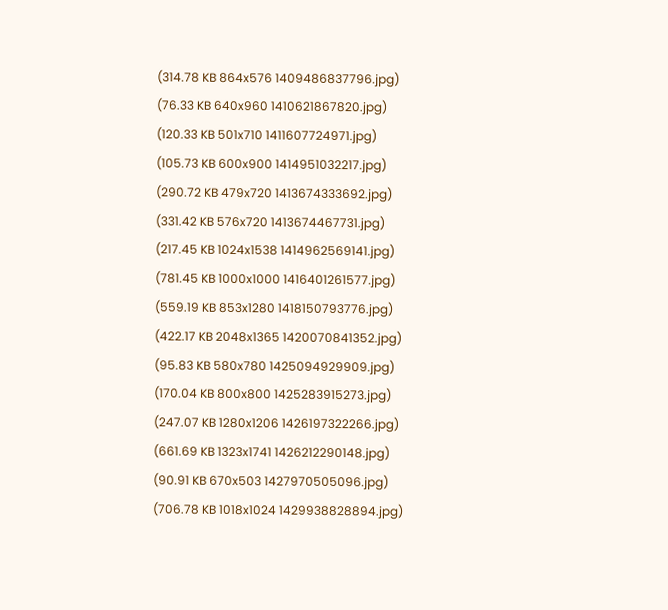(314.78 KB 864x576 1409486837796.jpg)
(76.33 KB 640x960 1410621867820.jpg)
(120.33 KB 501x710 1411607724971.jpg)
(105.73 KB 600x900 1414951032217.jpg)
(290.72 KB 479x720 1413674333692.jpg)
(331.42 KB 576x720 1413674467731.jpg)
(217.45 KB 1024x1538 1414962569141.jpg)
(781.45 KB 1000x1000 1416401261577.jpg)
(559.19 KB 853x1280 1418150793776.jpg)
(422.17 KB 2048x1365 1420070841352.jpg)
(95.83 KB 580x780 1425094929909.jpg)
(170.04 KB 800x800 1425283915273.jpg)
(247.07 KB 1280x1206 1426197322266.jpg)
(661.69 KB 1323x1741 1426212290148.jpg)
(90.91 KB 670x503 1427970505096.jpg)
(706.78 KB 1018x1024 1429938828894.jpg)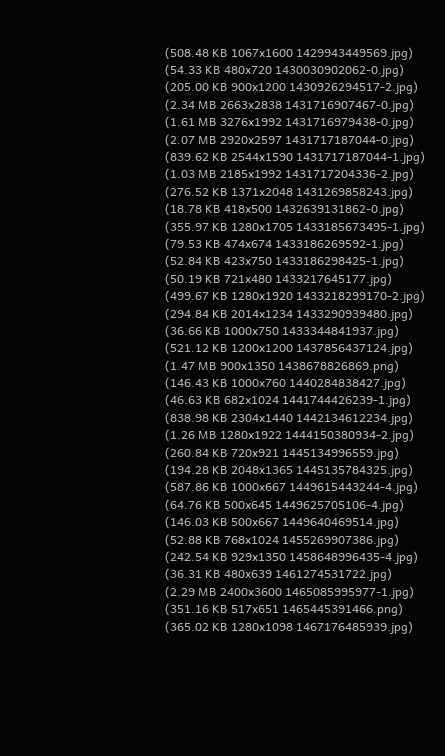(508.48 KB 1067x1600 1429943449569.jpg)
(54.33 KB 480x720 1430030902062-0.jpg)
(205.00 KB 900x1200 1430926294517-2.jpg)
(2.34 MB 2663x2838 1431716907467-0.jpg)
(1.61 MB 3276x1992 1431716979438-0.jpg)
(2.07 MB 2920x2597 1431717187044-0.jpg)
(839.62 KB 2544x1590 1431717187044-1.jpg)
(1.03 MB 2185x1992 1431717204336-2.jpg)
(276.52 KB 1371x2048 1431269858243.jpg)
(18.78 KB 418x500 1432639131862-0.jpg)
(355.97 KB 1280x1705 1433185673495-1.jpg)
(79.53 KB 474x674 1433186269592-1.jpg)
(52.84 KB 423x750 1433186298425-1.jpg)
(50.19 KB 721x480 1433217645177.jpg)
(499.67 KB 1280x1920 1433218299170-2.jpg)
(294.84 KB 2014x1234 1433290939480.jpg)
(36.66 KB 1000x750 1433344841937.jpg)
(521.12 KB 1200x1200 1437856437124.jpg)
(1.47 MB 900x1350 1438678826869.png)
(146.43 KB 1000x760 1440284838427.jpg)
(46.63 KB 682x1024 1441744426239-1.jpg)
(838.98 KB 2304x1440 1442134612234.jpg)
(1.26 MB 1280x1922 1444150380934-2.jpg)
(260.84 KB 720x921 1445134996559.jpg)
(194.28 KB 2048x1365 1445135784325.jpg)
(587.86 KB 1000x667 1449615443244-4.jpg)
(64.76 KB 500x645 1449625705106-4.jpg)
(146.03 KB 500x667 1449640469514.jpg)
(52.88 KB 768x1024 1455269907386.jpg)
(242.54 KB 929x1350 1458648996435-4.jpg)
(36.31 KB 480x639 1461274531722.jpg)
(2.29 MB 2400x3600 1465085995977-1.jpg)
(351.16 KB 517x651 1465445391466.png)
(365.02 KB 1280x1098 1467176485939.jpg)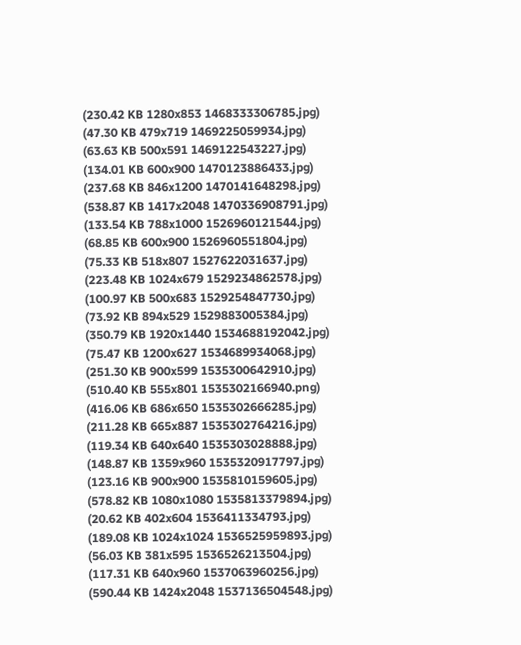(230.42 KB 1280x853 1468333306785.jpg)
(47.30 KB 479x719 1469225059934.jpg)
(63.63 KB 500x591 1469122543227.jpg)
(134.01 KB 600x900 1470123886433.jpg)
(237.68 KB 846x1200 1470141648298.jpg)
(538.87 KB 1417x2048 1470336908791.jpg)
(133.54 KB 788x1000 1526960121544.jpg)
(68.85 KB 600x900 1526960551804.jpg)
(75.33 KB 518x807 1527622031637.jpg)
(223.48 KB 1024x679 1529234862578.jpg)
(100.97 KB 500x683 1529254847730.jpg)
(73.92 KB 894x529 1529883005384.jpg)
(350.79 KB 1920x1440 1534688192042.jpg)
(75.47 KB 1200x627 1534689934068.jpg)
(251.30 KB 900x599 1535300642910.jpg)
(510.40 KB 555x801 1535302166940.png)
(416.06 KB 686x650 1535302666285.jpg)
(211.28 KB 665x887 1535302764216.jpg)
(119.34 KB 640x640 1535303028888.jpg)
(148.87 KB 1359x960 1535320917797.jpg)
(123.16 KB 900x900 1535810159605.jpg)
(578.82 KB 1080x1080 1535813379894.jpg)
(20.62 KB 402x604 1536411334793.jpg)
(189.08 KB 1024x1024 1536525959893.jpg)
(56.03 KB 381x595 1536526213504.jpg)
(117.31 KB 640x960 1537063960256.jpg)
(590.44 KB 1424x2048 1537136504548.jpg)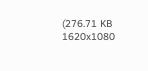(276.71 KB 1620x1080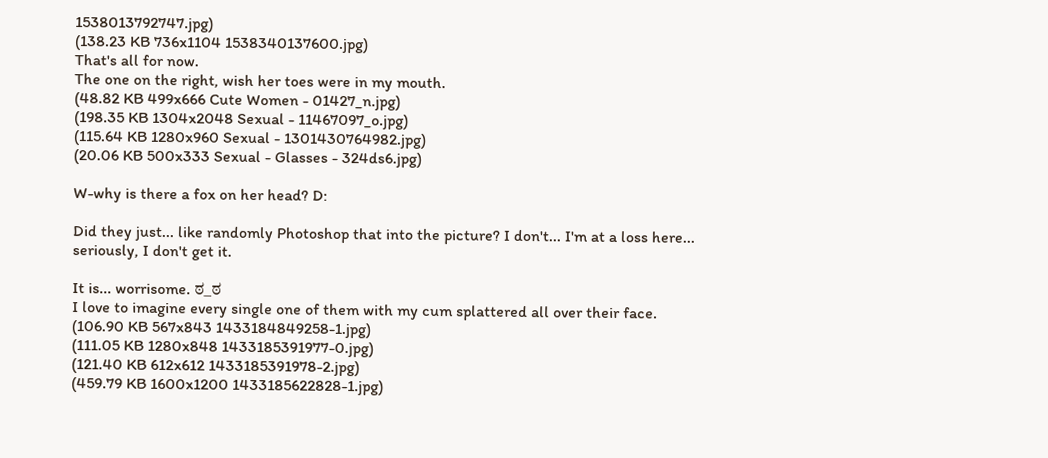1538013792747.jpg)
(138.23 KB 736x1104 1538340137600.jpg)
That's all for now.
The one on the right, wish her toes were in my mouth.
(48.82 KB 499x666 Cute Women - 01427_n.jpg)
(198.35 KB 1304x2048 Sexual - 11467097_o.jpg)
(115.64 KB 1280x960 Sexual - 1301430764982.jpg)
(20.06 KB 500x333 Sexual - Glasses - 324ds6.jpg)

W-why is there a fox on her head? D:

Did they just... like randomly Photoshop that into the picture? I don't... I'm at a loss here... seriously, I don't get it.

It is... worrisome. ಠ_ಠ
I love to imagine every single one of them with my cum splattered all over their face.
(106.90 KB 567x843 1433184849258-1.jpg)
(111.05 KB 1280x848 1433185391977-0.jpg)
(121.40 KB 612x612 1433185391978-2.jpg)
(459.79 KB 1600x1200 1433185622828-1.jpg)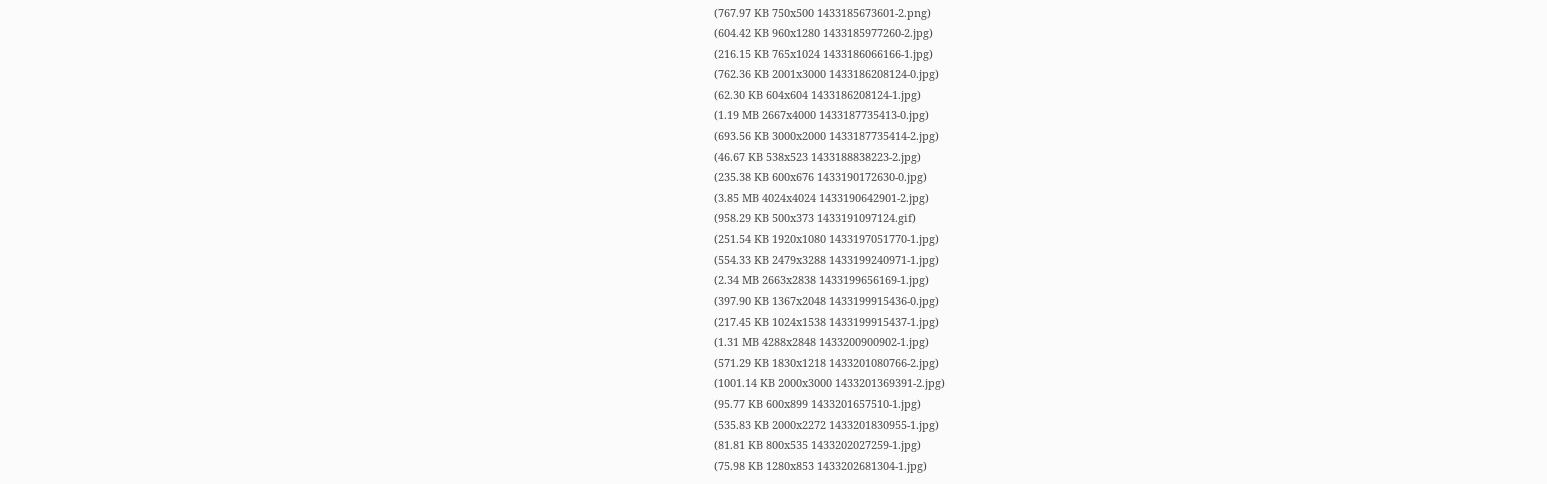(767.97 KB 750x500 1433185673601-2.png)
(604.42 KB 960x1280 1433185977260-2.jpg)
(216.15 KB 765x1024 1433186066166-1.jpg)
(762.36 KB 2001x3000 1433186208124-0.jpg)
(62.30 KB 604x604 1433186208124-1.jpg)
(1.19 MB 2667x4000 1433187735413-0.jpg)
(693.56 KB 3000x2000 1433187735414-2.jpg)
(46.67 KB 538x523 1433188838223-2.jpg)
(235.38 KB 600x676 1433190172630-0.jpg)
(3.85 MB 4024x4024 1433190642901-2.jpg)
(958.29 KB 500x373 1433191097124.gif)
(251.54 KB 1920x1080 1433197051770-1.jpg)
(554.33 KB 2479x3288 1433199240971-1.jpg)
(2.34 MB 2663x2838 1433199656169-1.jpg)
(397.90 KB 1367x2048 1433199915436-0.jpg)
(217.45 KB 1024x1538 1433199915437-1.jpg)
(1.31 MB 4288x2848 1433200900902-1.jpg)
(571.29 KB 1830x1218 1433201080766-2.jpg)
(1001.14 KB 2000x3000 1433201369391-2.jpg)
(95.77 KB 600x899 1433201657510-1.jpg)
(535.83 KB 2000x2272 1433201830955-1.jpg)
(81.81 KB 800x535 1433202027259-1.jpg)
(75.98 KB 1280x853 1433202681304-1.jpg)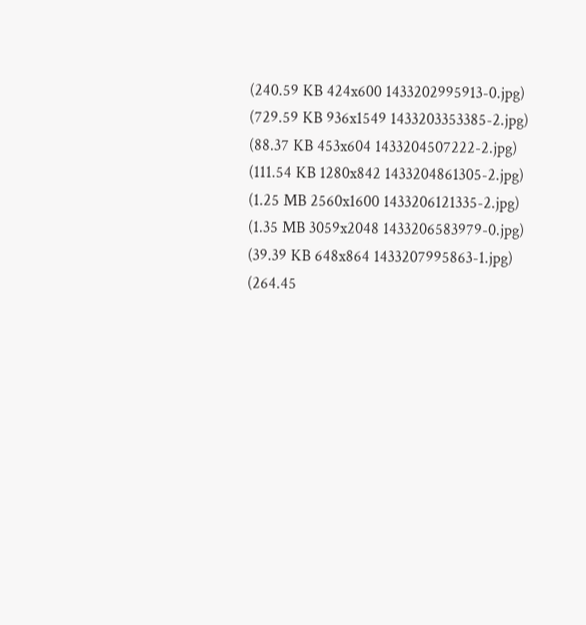(240.59 KB 424x600 1433202995913-0.jpg)
(729.59 KB 936x1549 1433203353385-2.jpg)
(88.37 KB 453x604 1433204507222-2.jpg)
(111.54 KB 1280x842 1433204861305-2.jpg)
(1.25 MB 2560x1600 1433206121335-2.jpg)
(1.35 MB 3059x2048 1433206583979-0.jpg)
(39.39 KB 648x864 1433207995863-1.jpg)
(264.45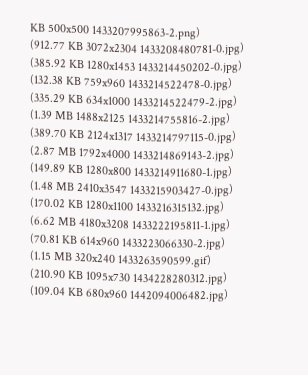KB 500x500 1433207995863-2.png)
(912.77 KB 3072x2304 1433208480781-0.jpg)
(385.92 KB 1280x1453 1433214450202-0.jpg)
(132.38 KB 759x960 1433214522478-0.jpg)
(335.29 KB 634x1000 1433214522479-2.jpg)
(1.39 MB 1488x2125 1433214755816-2.jpg)
(389.70 KB 2124x1317 1433214797115-0.jpg)
(2.87 MB 1792x4000 1433214869143-2.jpg)
(149.89 KB 1280x800 1433214911680-1.jpg)
(1.48 MB 2410x3547 1433215903427-0.jpg)
(170.02 KB 1280x1100 1433216315132.jpg)
(6.62 MB 4180x3208 1433222195811-1.jpg)
(70.81 KB 614x960 1433223066330-2.jpg)
(1.15 MB 320x240 1433263590599.gif)
(210.90 KB 1095x730 1434228280312.jpg)
(109.04 KB 680x960 1442094006482.jpg)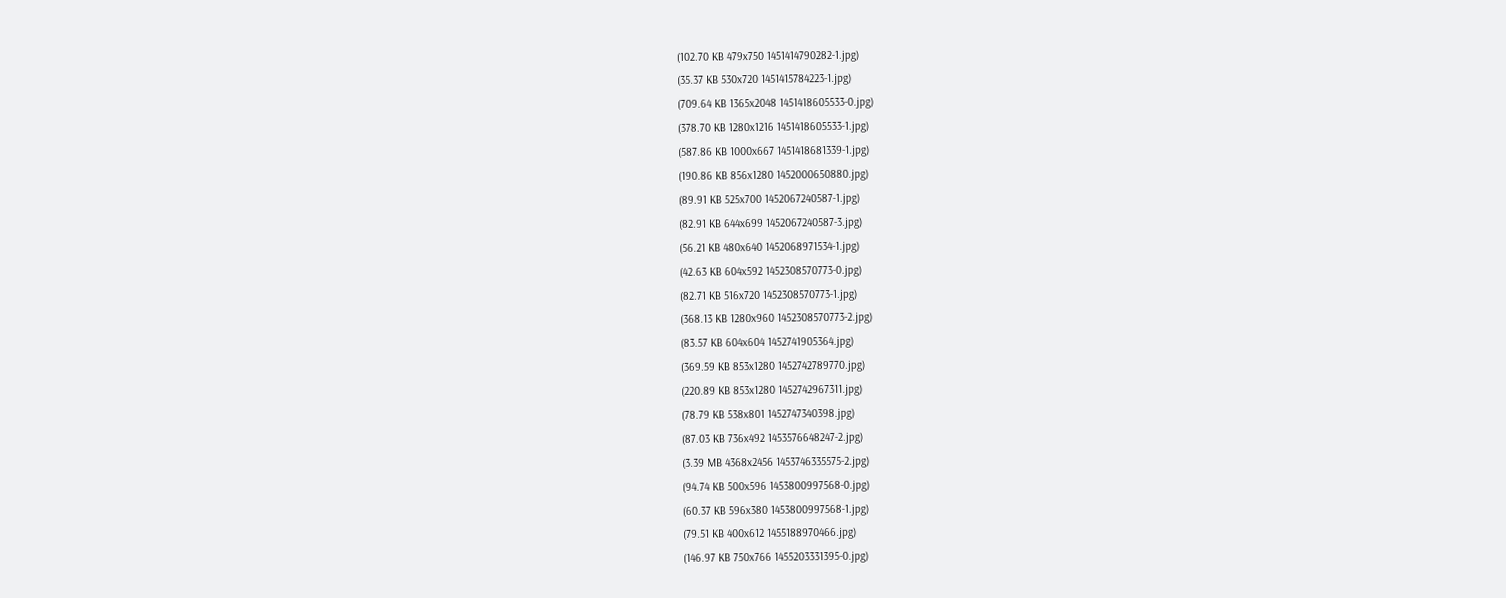(102.70 KB 479x750 1451414790282-1.jpg)
(35.37 KB 530x720 1451415784223-1.jpg)
(709.64 KB 1365x2048 1451418605533-0.jpg)
(378.70 KB 1280x1216 1451418605533-1.jpg)
(587.86 KB 1000x667 1451418681339-1.jpg)
(190.86 KB 856x1280 1452000650880.jpg)
(89.91 KB 525x700 1452067240587-1.jpg)
(82.91 KB 644x699 1452067240587-3.jpg)
(56.21 KB 480x640 1452068971534-1.jpg)
(42.63 KB 604x592 1452308570773-0.jpg)
(82.71 KB 516x720 1452308570773-1.jpg)
(368.13 KB 1280x960 1452308570773-2.jpg)
(83.57 KB 604x604 1452741905364.jpg)
(369.59 KB 853x1280 1452742789770.jpg)
(220.89 KB 853x1280 1452742967311.jpg)
(78.79 KB 538x801 1452747340398.jpg)
(87.03 KB 736x492 1453576648247-2.jpg)
(3.39 MB 4368x2456 1453746335575-2.jpg)
(94.74 KB 500x596 1453800997568-0.jpg)
(60.37 KB 596x380 1453800997568-1.jpg)
(79.51 KB 400x612 1455188970466.jpg)
(146.97 KB 750x766 1455203331395-0.jpg)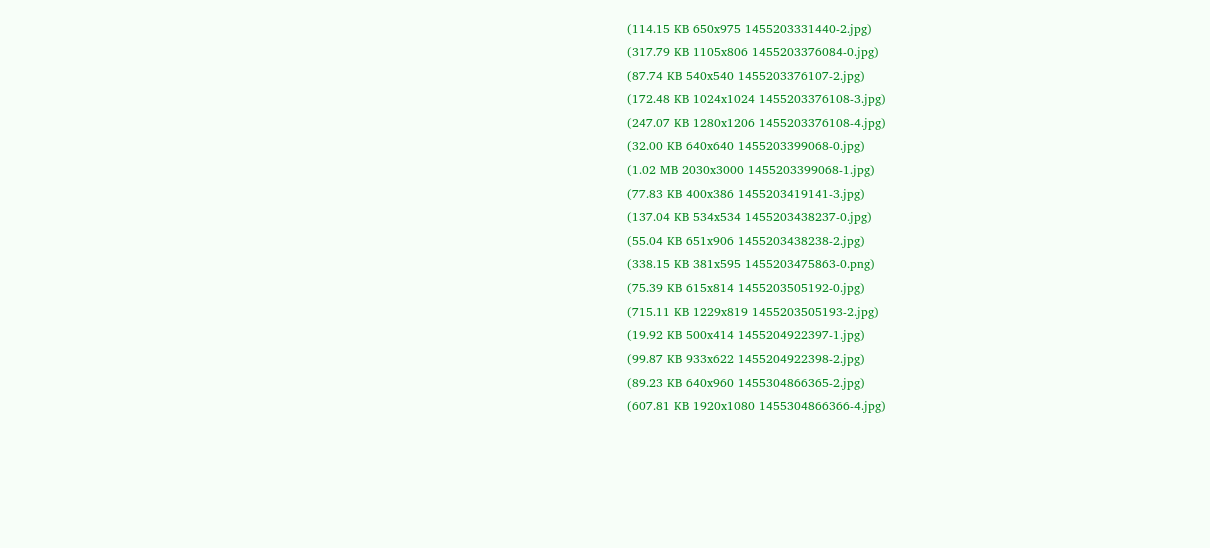(114.15 KB 650x975 1455203331440-2.jpg)
(317.79 KB 1105x806 1455203376084-0.jpg)
(87.74 KB 540x540 1455203376107-2.jpg)
(172.48 KB 1024x1024 1455203376108-3.jpg)
(247.07 KB 1280x1206 1455203376108-4.jpg)
(32.00 KB 640x640 1455203399068-0.jpg)
(1.02 MB 2030x3000 1455203399068-1.jpg)
(77.83 KB 400x386 1455203419141-3.jpg)
(137.04 KB 534x534 1455203438237-0.jpg)
(55.04 KB 651x906 1455203438238-2.jpg)
(338.15 KB 381x595 1455203475863-0.png)
(75.39 KB 615x814 1455203505192-0.jpg)
(715.11 KB 1229x819 1455203505193-2.jpg)
(19.92 KB 500x414 1455204922397-1.jpg)
(99.87 KB 933x622 1455204922398-2.jpg)
(89.23 KB 640x960 1455304866365-2.jpg)
(607.81 KB 1920x1080 1455304866366-4.jpg)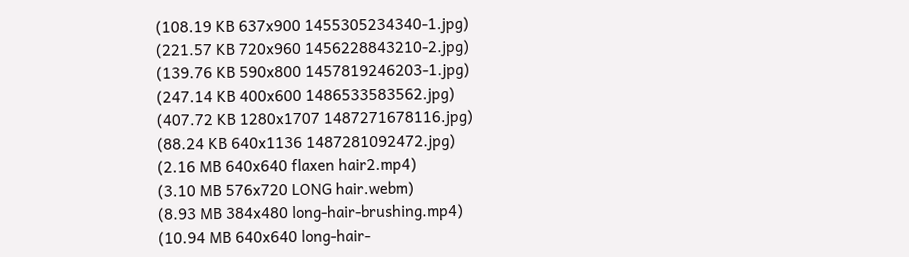(108.19 KB 637x900 1455305234340-1.jpg)
(221.57 KB 720x960 1456228843210-2.jpg)
(139.76 KB 590x800 1457819246203-1.jpg)
(247.14 KB 400x600 1486533583562.jpg)
(407.72 KB 1280x1707 1487271678116.jpg)
(88.24 KB 640x1136 1487281092472.jpg)
(2.16 MB 640x640 flaxen hair2.mp4)
(3.10 MB 576x720 LONG hair.webm)
(8.93 MB 384x480 long-hair-brushing.mp4)
(10.94 MB 640x640 long-hair-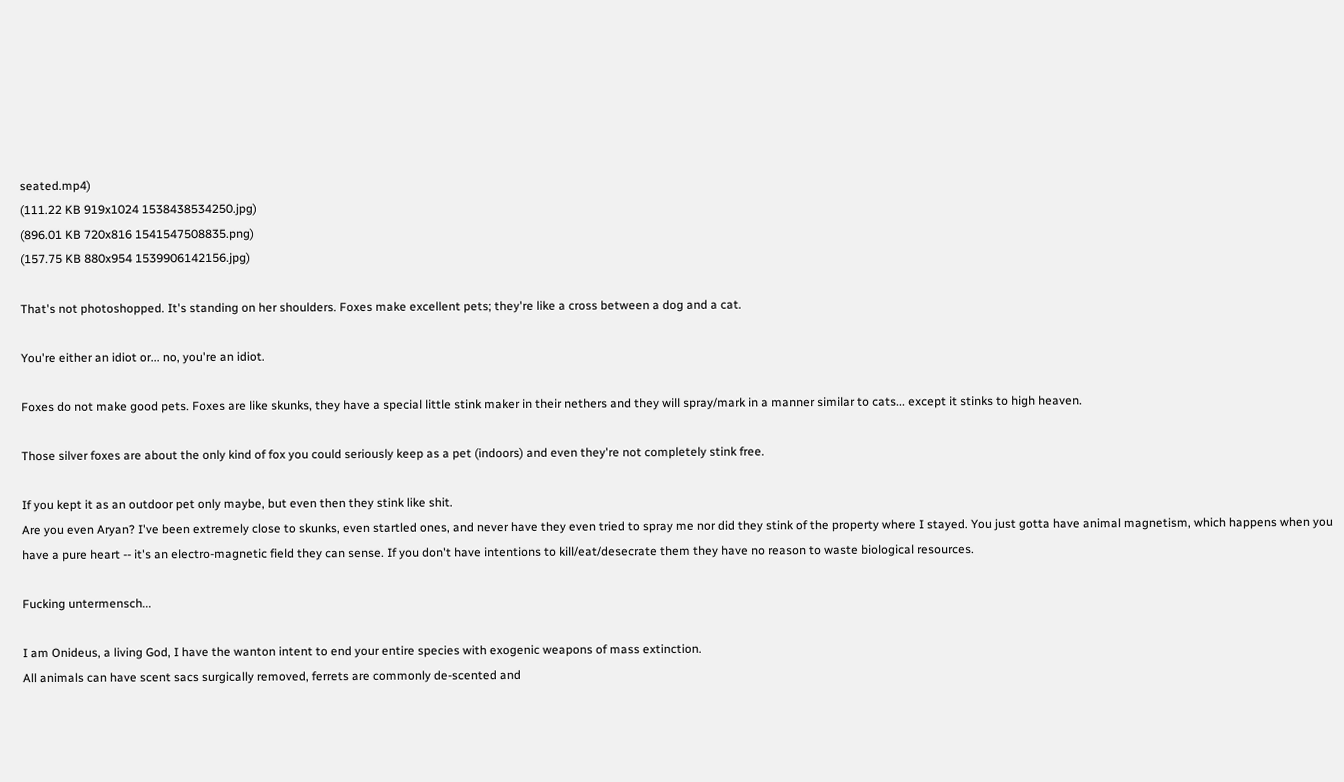seated.mp4)
(111.22 KB 919x1024 1538438534250.jpg)
(896.01 KB 720x816 1541547508835.png)
(157.75 KB 880x954 1539906142156.jpg)

That's not photoshopped. It's standing on her shoulders. Foxes make excellent pets; they're like a cross between a dog and a cat.

You're either an idiot or... no, you're an idiot.

Foxes do not make good pets. Foxes are like skunks, they have a special little stink maker in their nethers and they will spray/mark in a manner similar to cats... except it stinks to high heaven.

Those silver foxes are about the only kind of fox you could seriously keep as a pet (indoors) and even they're not completely stink free.

If you kept it as an outdoor pet only maybe, but even then they stink like shit.
Are you even Aryan? I've been extremely close to skunks, even startled ones, and never have they even tried to spray me nor did they stink of the property where I stayed. You just gotta have animal magnetism, which happens when you have a pure heart -- it's an electro-magnetic field they can sense. If you don't have intentions to kill/eat/desecrate them they have no reason to waste biological resources.

Fucking untermensch...

I am Onideus, a living God, I have the wanton intent to end your entire species with exogenic weapons of mass extinction.
All animals can have scent sacs surgically removed, ferrets are commonly de-scented and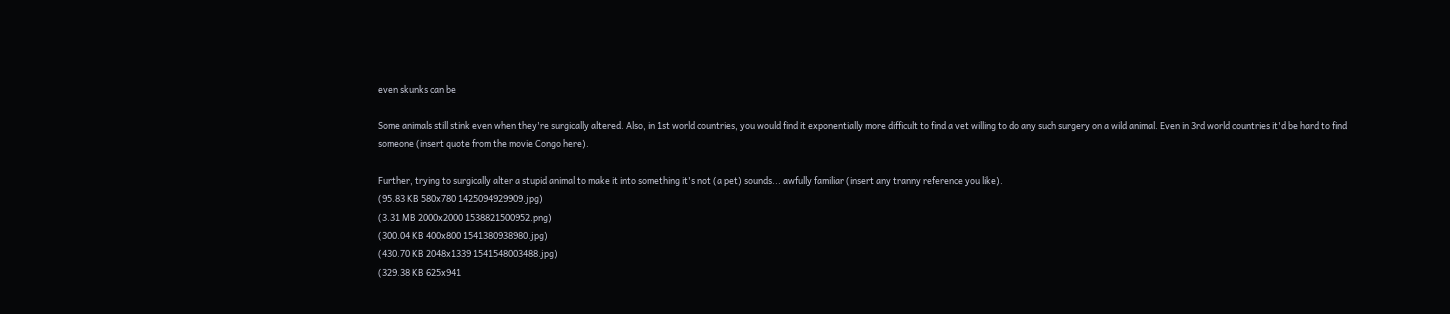even skunks can be

Some animals still stink even when they're surgically altered. Also, in 1st world countries, you would find it exponentially more difficult to find a vet willing to do any such surgery on a wild animal. Even in 3rd world countries it'd be hard to find someone (insert quote from the movie Congo here).

Further, trying to surgically alter a stupid animal to make it into something it's not (a pet) sounds... awfully familiar (insert any tranny reference you like).
(95.83 KB 580x780 1425094929909.jpg)
(3.31 MB 2000x2000 1538821500952.png)
(300.04 KB 400x800 1541380938980.jpg)
(430.70 KB 2048x1339 1541548003488.jpg)
(329.38 KB 625x941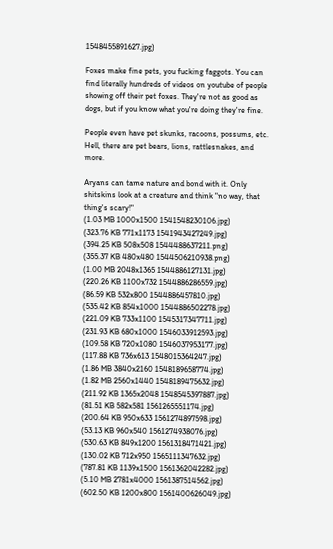1548455891627.jpg)

Foxes make fine pets, you fucking faggots. You can find literally hundreds of videos on youtube of people showing off their pet foxes. They're not as good as dogs, but if you know what you're doing they're fine.

People even have pet skunks, racoons, possums, etc. Hell, there are pet bears, lions, rattlesnakes, and more.

Aryans can tame nature and bond with it. Only shitskins look at a creature and think "no way, that thing's scary!"
(1.03 MB 1000x1500 1541548230106.jpg)
(323.76 KB 771x1173 1541943427249.jpg)
(394.25 KB 508x508 1544488637211.png)
(355.37 KB 480x480 1544506210938.png)
(1.00 MB 2048x1365 1544886127131.jpg)
(220.26 KB 1100x732 1544886286559.jpg)
(86.59 KB 532x800 1544886457810.jpg)
(535.42 KB 854x1000 1544886502278.jpg)
(221.09 KB 733x1100 1545317347711.jpg)
(231.93 KB 680x1000 1546033912593.jpg)
(109.58 KB 720x1080 1546037953177.jpg)
(117.88 KB 736x613 1548015364247.jpg)
(1.86 MB 3840x2160 1548189658774.jpg)
(1.82 MB 2560x1440 1548189475632.jpg)
(211.92 KB 1365x2048 1548545397887.jpg)
(81.51 KB 582x581 1561265551174.jpg)
(200.64 KB 950x633 1561274897598.jpg)
(53.13 KB 960x540 1561274938076.jpg)
(530.63 KB 849x1200 1561318471421.jpg)
(130.02 KB 712x950 1565111347632.jpg)
(787.81 KB 1139x1500 1561362042282.jpg)
(5.10 MB 2781x4000 1561387514562.jpg)
(602.50 KB 1200x800 1561400626049.jpg)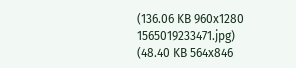(136.06 KB 960x1280 1565019233471.jpg)
(48.40 KB 564x846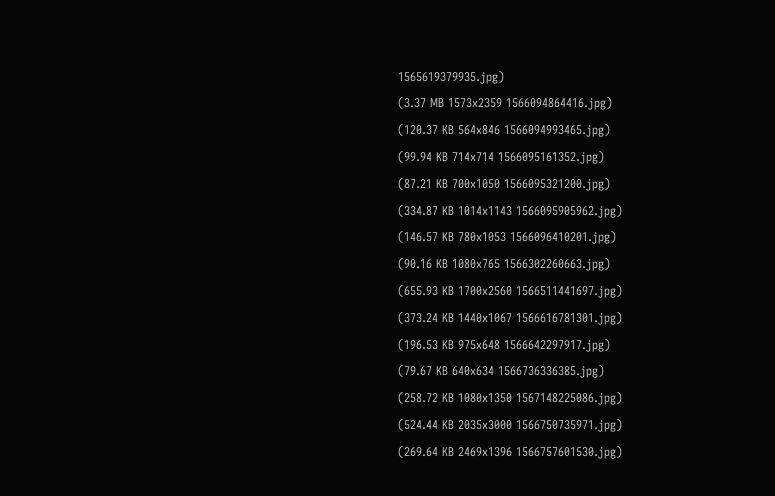1565619379935.jpg)
(3.37 MB 1573x2359 1566094864416.jpg)
(120.37 KB 564x846 1566094993465.jpg)
(99.94 KB 714x714 1566095161352.jpg)
(87.21 KB 700x1050 1566095321200.jpg)
(334.87 KB 1014x1143 1566095905962.jpg)
(146.57 KB 780x1053 1566096410201.jpg)
(90.16 KB 1080x765 1566302260663.jpg)
(655.93 KB 1700x2560 1566511441697.jpg)
(373.24 KB 1440x1067 1566616781301.jpg)
(196.53 KB 975x648 1566642297917.jpg)
(79.67 KB 640x634 1566736336385.jpg)
(258.72 KB 1080x1350 1567148225086.jpg)
(524.44 KB 2035x3000 1566750735971.jpg)
(269.64 KB 2469x1396 1566757601530.jpg)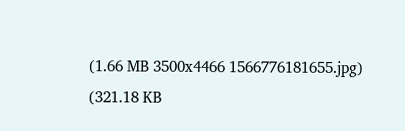(1.66 MB 3500x4466 1566776181655.jpg)
(321.18 KB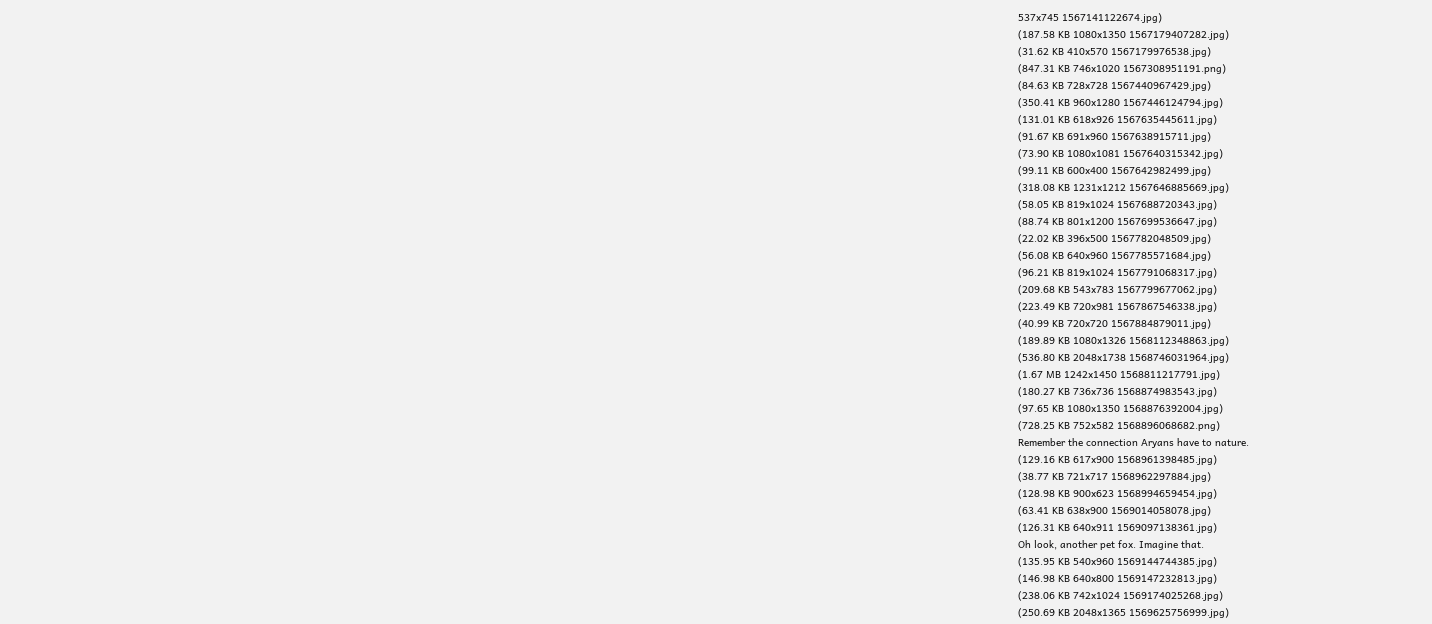537x745 1567141122674.jpg)
(187.58 KB 1080x1350 1567179407282.jpg)
(31.62 KB 410x570 1567179976538.jpg)
(847.31 KB 746x1020 1567308951191.png)
(84.63 KB 728x728 1567440967429.jpg)
(350.41 KB 960x1280 1567446124794.jpg)
(131.01 KB 618x926 1567635445611.jpg)
(91.67 KB 691x960 1567638915711.jpg)
(73.90 KB 1080x1081 1567640315342.jpg)
(99.11 KB 600x400 1567642982499.jpg)
(318.08 KB 1231x1212 1567646885669.jpg)
(58.05 KB 819x1024 1567688720343.jpg)
(88.74 KB 801x1200 1567699536647.jpg)
(22.02 KB 396x500 1567782048509.jpg)
(56.08 KB 640x960 1567785571684.jpg)
(96.21 KB 819x1024 1567791068317.jpg)
(209.68 KB 543x783 1567799677062.jpg)
(223.49 KB 720x981 1567867546338.jpg)
(40.99 KB 720x720 1567884879011.jpg)
(189.89 KB 1080x1326 1568112348863.jpg)
(536.80 KB 2048x1738 1568746031964.jpg)
(1.67 MB 1242x1450 1568811217791.jpg)
(180.27 KB 736x736 1568874983543.jpg)
(97.65 KB 1080x1350 1568876392004.jpg)
(728.25 KB 752x582 1568896068682.png)
Remember the connection Aryans have to nature.
(129.16 KB 617x900 1568961398485.jpg)
(38.77 KB 721x717 1568962297884.jpg)
(128.98 KB 900x623 1568994659454.jpg)
(63.41 KB 638x900 1569014058078.jpg)
(126.31 KB 640x911 1569097138361.jpg)
Oh look, another pet fox. Imagine that.
(135.95 KB 540x960 1569144744385.jpg)
(146.98 KB 640x800 1569147232813.jpg)
(238.06 KB 742x1024 1569174025268.jpg)
(250.69 KB 2048x1365 1569625756999.jpg)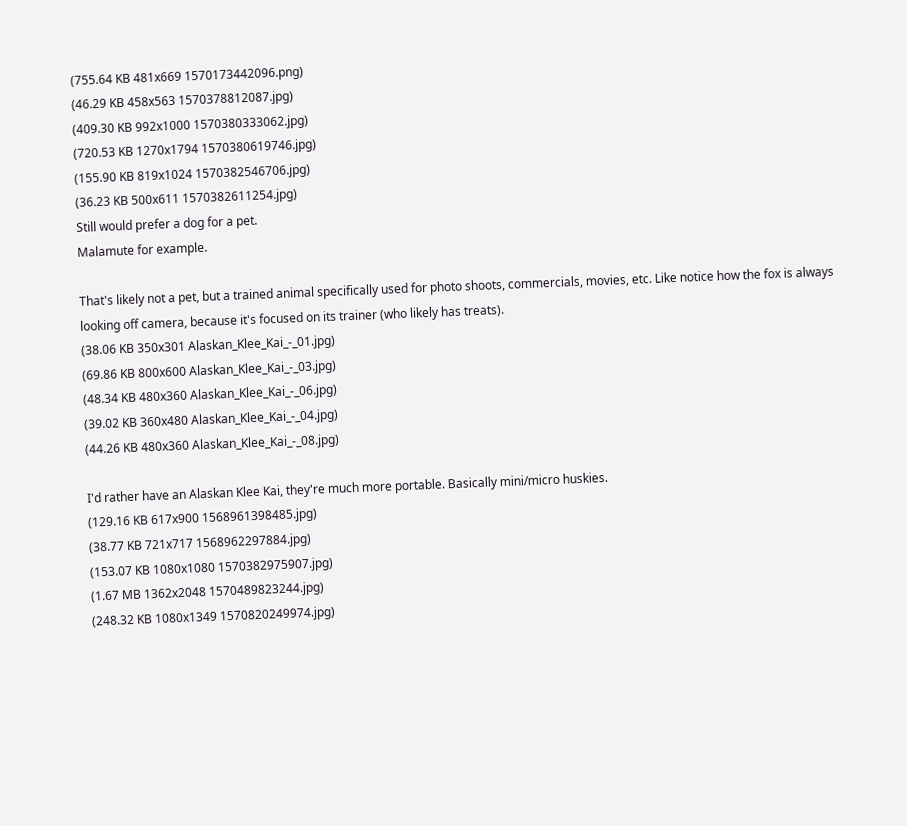(755.64 KB 481x669 1570173442096.png)
(46.29 KB 458x563 1570378812087.jpg)
(409.30 KB 992x1000 1570380333062.jpg)
(720.53 KB 1270x1794 1570380619746.jpg)
(155.90 KB 819x1024 1570382546706.jpg)
(36.23 KB 500x611 1570382611254.jpg)
Still would prefer a dog for a pet.
Malamute for example.

That's likely not a pet, but a trained animal specifically used for photo shoots, commercials, movies, etc. Like notice how the fox is always looking off camera, because it's focused on its trainer (who likely has treats).
(38.06 KB 350x301 Alaskan_Klee_Kai_-_01.jpg)
(69.86 KB 800x600 Alaskan_Klee_Kai_-_03.jpg)
(48.34 KB 480x360 Alaskan_Klee_Kai_-_06.jpg)
(39.02 KB 360x480 Alaskan_Klee_Kai_-_04.jpg)
(44.26 KB 480x360 Alaskan_Klee_Kai_-_08.jpg)

I'd rather have an Alaskan Klee Kai, they're much more portable. Basically mini/micro huskies.
(129.16 KB 617x900 1568961398485.jpg)
(38.77 KB 721x717 1568962297884.jpg)
(153.07 KB 1080x1080 1570382975907.jpg)
(1.67 MB 1362x2048 1570489823244.jpg)
(248.32 KB 1080x1349 1570820249974.jpg)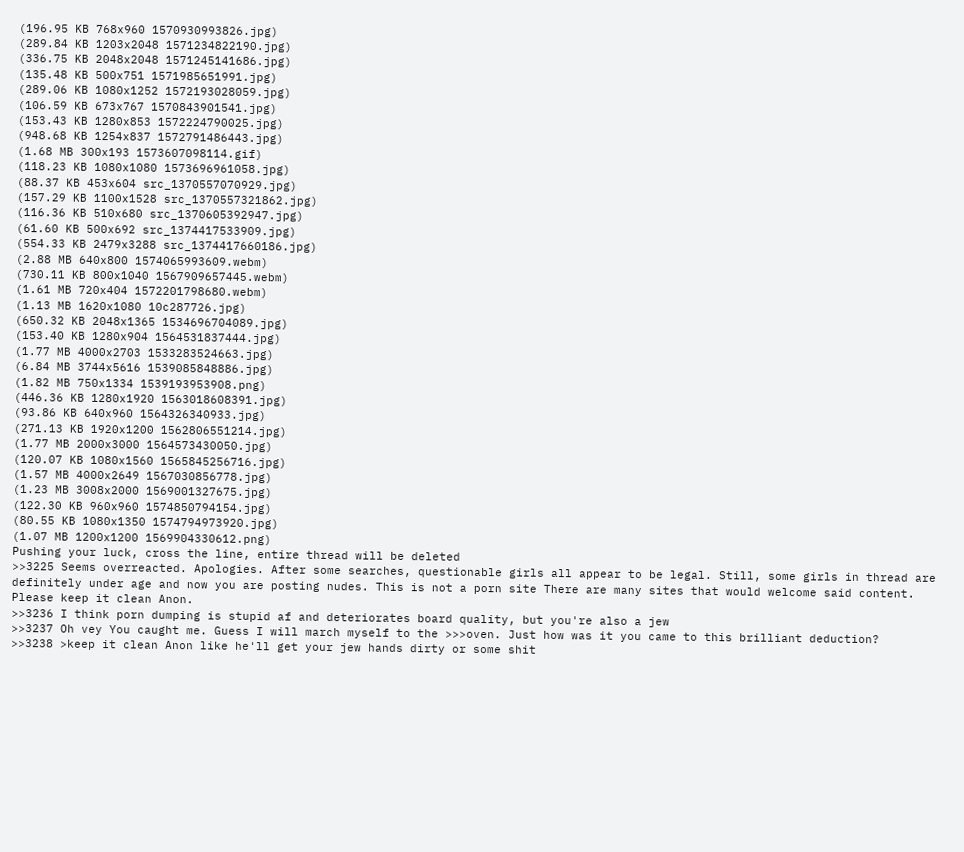(196.95 KB 768x960 1570930993826.jpg)
(289.84 KB 1203x2048 1571234822190.jpg)
(336.75 KB 2048x2048 1571245141686.jpg)
(135.48 KB 500x751 1571985651991.jpg)
(289.06 KB 1080x1252 1572193028059.jpg)
(106.59 KB 673x767 1570843901541.jpg)
(153.43 KB 1280x853 1572224790025.jpg)
(948.68 KB 1254x837 1572791486443.jpg)
(1.68 MB 300x193 1573607098114.gif)
(118.23 KB 1080x1080 1573696961058.jpg)
(88.37 KB 453x604 src_1370557070929.jpg)
(157.29 KB 1100x1528 src_1370557321862.jpg)
(116.36 KB 510x680 src_1370605392947.jpg)
(61.60 KB 500x692 src_1374417533909.jpg)
(554.33 KB 2479x3288 src_1374417660186.jpg)
(2.88 MB 640x800 1574065993609.webm)
(730.11 KB 800x1040 1567909657445.webm)
(1.61 MB 720x404 1572201798680.webm)
(1.13 MB 1620x1080 10c287726.jpg)
(650.32 KB 2048x1365 1534696704089.jpg)
(153.40 KB 1280x904 1564531837444.jpg)
(1.77 MB 4000x2703 1533283524663.jpg)
(6.84 MB 3744x5616 1539085848886.jpg)
(1.82 MB 750x1334 1539193953908.png)
(446.36 KB 1280x1920 1563018608391.jpg)
(93.86 KB 640x960 1564326340933.jpg)
(271.13 KB 1920x1200 1562806551214.jpg)
(1.77 MB 2000x3000 1564573430050.jpg)
(120.07 KB 1080x1560 1565845256716.jpg)
(1.57 MB 4000x2649 1567030856778.jpg)
(1.23 MB 3008x2000 1569001327675.jpg)
(122.30 KB 960x960 1574850794154.jpg)
(80.55 KB 1080x1350 1574794973920.jpg)
(1.07 MB 1200x1200 1569904330612.png)
Pushing your luck, cross the line, entire thread will be deleted
>>3225 Seems overreacted. Apologies. After some searches, questionable girls all appear to be legal. Still, some girls in thread are definitely under age and now you are posting nudes. This is not a porn site There are many sites that would welcome said content. Please keep it clean Anon.
>>3236 I think porn dumping is stupid af and deteriorates board quality, but you're also a jew
>>3237 Oh vey You caught me. Guess I will march myself to the >>>oven. Just how was it you came to this brilliant deduction?
>>3238 >keep it clean Anon like he'll get your jew hands dirty or some shit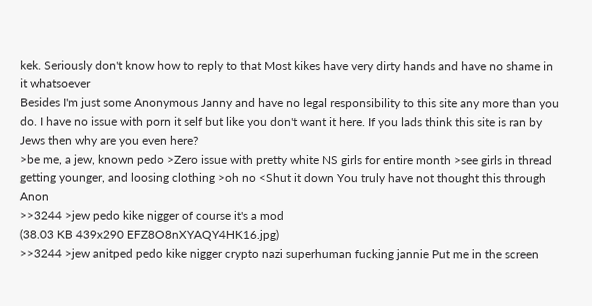kek. Seriously don't know how to reply to that Most kikes have very dirty hands and have no shame in it whatsoever
Besides I'm just some Anonymous Janny and have no legal responsibility to this site any more than you do. I have no issue with porn it self but like you don't want it here. If you lads think this site is ran by Jews then why are you even here?
>be me, a jew, known pedo >Zero issue with pretty white NS girls for entire month >see girls in thread getting younger, and loosing clothing >oh no <Shut it down You truly have not thought this through Anon
>>3244 >jew pedo kike nigger of course it's a mod
(38.03 KB 439x290 EFZ8O8nXYAQY4HK16.jpg)
>>3244 >jew anitped pedo kike nigger crypto nazi superhuman fucking jannie Put me in the screen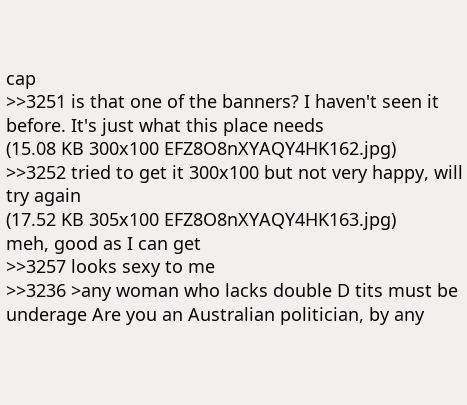cap
>>3251 is that one of the banners? I haven't seen it before. It's just what this place needs
(15.08 KB 300x100 EFZ8O8nXYAQY4HK162.jpg)
>>3252 tried to get it 300x100 but not very happy, will try again
(17.52 KB 305x100 EFZ8O8nXYAQY4HK163.jpg)
meh, good as I can get
>>3257 looks sexy to me
>>3236 >any woman who lacks double D tits must be underage Are you an Australian politician, by any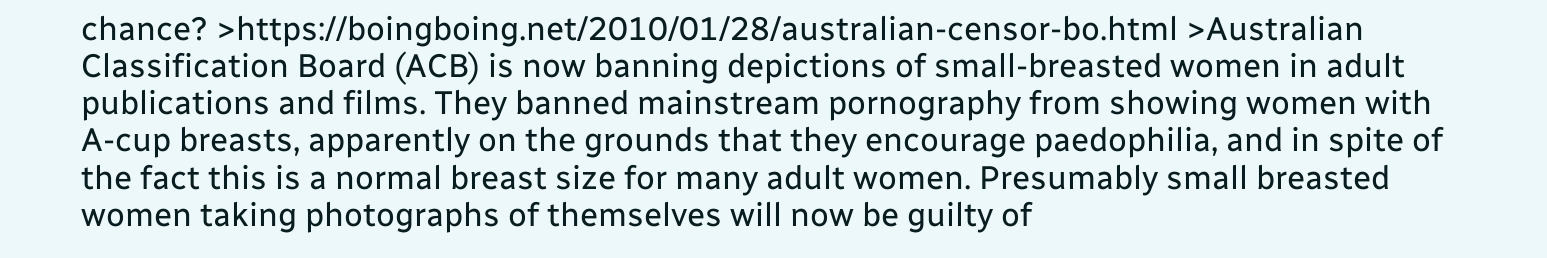chance? >https://boingboing.net/2010/01/28/australian-censor-bo.html >Australian Classification Board (ACB) is now banning depictions of small-breasted women in adult publications and films. They banned mainstream pornography from showing women with A-cup breasts, apparently on the grounds that they encourage paedophilia, and in spite of the fact this is a normal breast size for many adult women. Presumably small breasted women taking photographs of themselves will now be guilty of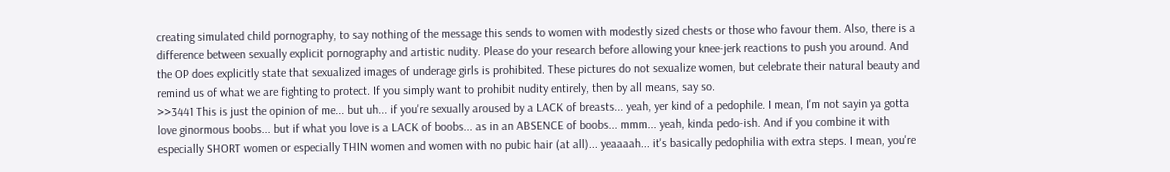creating simulated child pornography, to say nothing of the message this sends to women with modestly sized chests or those who favour them. Also, there is a difference between sexually explicit pornography and artistic nudity. Please do your research before allowing your knee-jerk reactions to push you around. And the OP does explicitly state that sexualized images of underage girls is prohibited. These pictures do not sexualize women, but celebrate their natural beauty and remind us of what we are fighting to protect. If you simply want to prohibit nudity entirely, then by all means, say so.
>>3441 This is just the opinion of me... but uh... if you're sexually aroused by a LACK of breasts... yeah, yer kind of a pedophile. I mean, I'm not sayin ya gotta love ginormous boobs... but if what you love is a LACK of boobs... as in an ABSENCE of boobs... mmm... yeah, kinda pedo-ish. And if you combine it with especially SHORT women or especially THIN women and women with no pubic hair (at all)... yeaaaah... it's basically pedophilia with extra steps. I mean, you're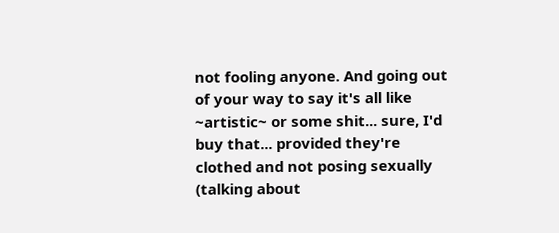not fooling anyone. And going out of your way to say it's all like ~artistic~ or some shit... sure, I'd buy that... provided they're clothed and not posing sexually (talking about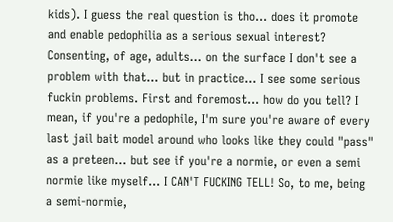kids). I guess the real question is tho... does it promote and enable pedophilia as a serious sexual interest? Consenting, of age, adults... on the surface I don't see a problem with that... but in practice... I see some serious fuckin problems. First and foremost... how do you tell? I mean, if you're a pedophile, I'm sure you're aware of every last jail bait model around who looks like they could "pass" as a preteen... but see if you're a normie, or even a semi normie like myself... I CAN'T FUCKING TELL! So, to me, being a semi-normie,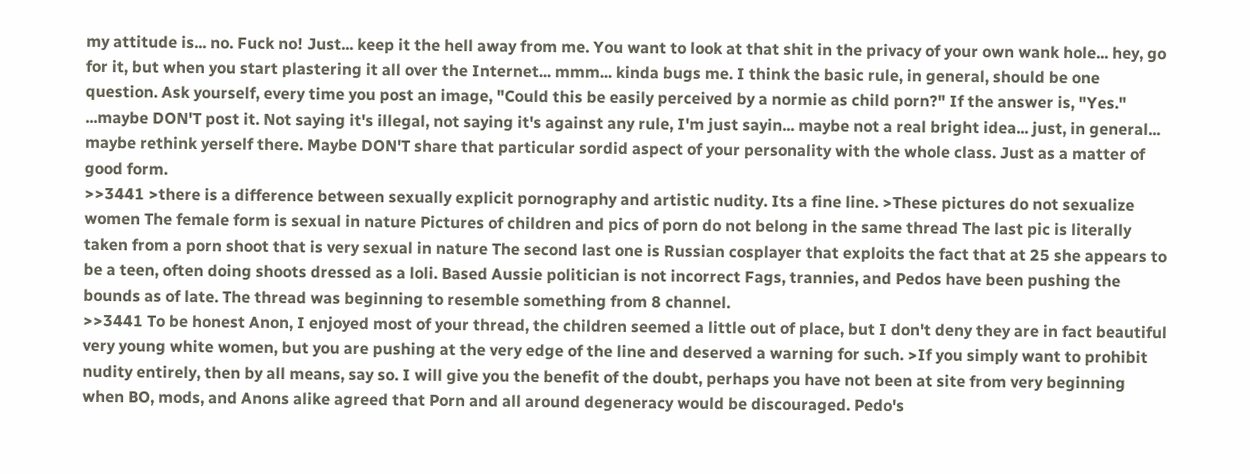my attitude is... no. Fuck no! Just... keep it the hell away from me. You want to look at that shit in the privacy of your own wank hole... hey, go for it, but when you start plastering it all over the Internet... mmm... kinda bugs me. I think the basic rule, in general, should be one question. Ask yourself, every time you post an image, "Could this be easily perceived by a normie as child porn?" If the answer is, "Yes." ...maybe DON'T post it. Not saying it's illegal, not saying it's against any rule, I'm just sayin... maybe not a real bright idea... just, in general... maybe rethink yerself there. Maybe DON'T share that particular sordid aspect of your personality with the whole class. Just as a matter of good form.
>>3441 >there is a difference between sexually explicit pornography and artistic nudity. Its a fine line. >These pictures do not sexualize women The female form is sexual in nature Pictures of children and pics of porn do not belong in the same thread The last pic is literally taken from a porn shoot that is very sexual in nature The second last one is Russian cosplayer that exploits the fact that at 25 she appears to be a teen, often doing shoots dressed as a loli. Based Aussie politician is not incorrect Fags, trannies, and Pedos have been pushing the bounds as of late. The thread was beginning to resemble something from 8 channel.
>>3441 To be honest Anon, I enjoyed most of your thread, the children seemed a little out of place, but I don't deny they are in fact beautiful very young white women, but you are pushing at the very edge of the line and deserved a warning for such. >If you simply want to prohibit nudity entirely, then by all means, say so. I will give you the benefit of the doubt, perhaps you have not been at site from very beginning when BO, mods, and Anons alike agreed that Porn and all around degeneracy would be discouraged. Pedo's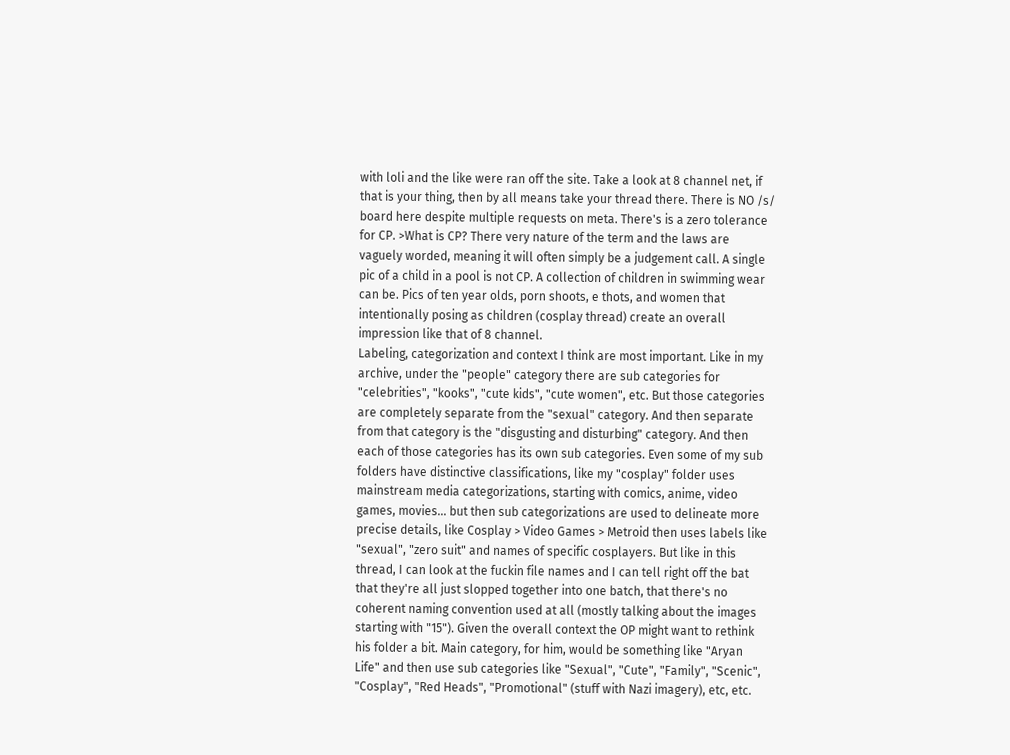with loli and the like were ran off the site. Take a look at 8 channel net, if that is your thing, then by all means take your thread there. There is NO /s/ board here despite multiple requests on meta. There's is a zero tolerance for CP. >What is CP? There very nature of the term and the laws are vaguely worded, meaning it will often simply be a judgement call. A single pic of a child in a pool is not CP. A collection of children in swimming wear can be. Pics of ten year olds, porn shoots, e thots, and women that intentionally posing as children (cosplay thread) create an overall impression like that of 8 channel.
Labeling, categorization and context I think are most important. Like in my archive, under the "people" category there are sub categories for "celebrities", "kooks", "cute kids", "cute women", etc. But those categories are completely separate from the "sexual" category. And then separate from that category is the "disgusting and disturbing" category. And then each of those categories has its own sub categories. Even some of my sub folders have distinctive classifications, like my "cosplay" folder uses mainstream media categorizations, starting with comics, anime, video games, movies... but then sub categorizations are used to delineate more precise details, like Cosplay > Video Games > Metroid then uses labels like "sexual", "zero suit" and names of specific cosplayers. But like in this thread, I can look at the fuckin file names and I can tell right off the bat that they're all just slopped together into one batch, that there's no coherent naming convention used at all (mostly talking about the images starting with "15"). Given the overall context the OP might want to rethink his folder a bit. Main category, for him, would be something like "Aryan Life" and then use sub categories like "Sexual", "Cute", "Family", "Scenic", "Cosplay", "Red Heads", "Promotional" (stuff with Nazi imagery), etc, etc.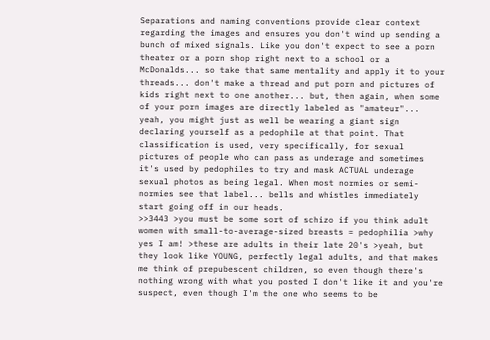Separations and naming conventions provide clear context regarding the images and ensures you don't wind up sending a bunch of mixed signals. Like you don't expect to see a porn theater or a porn shop right next to a school or a McDonalds... so take that same mentality and apply it to your threads... don't make a thread and put porn and pictures of kids right next to one another... but, then again, when some of your porn images are directly labeled as "amateur"... yeah, you might just as well be wearing a giant sign declaring yourself as a pedophile at that point. That classification is used, very specifically, for sexual pictures of people who can pass as underage and sometimes it's used by pedophiles to try and mask ACTUAL underage sexual photos as being legal. When most normies or semi-normies see that label... bells and whistles immediately start going off in our heads.
>>3443 >you must be some sort of schizo if you think adult women with small-to-average-sized breasts = pedophilia >why yes I am! >these are adults in their late 20's >yeah, but they look like YOUNG, perfectly legal adults, and that makes me think of prepubescent children, so even though there's nothing wrong with what you posted I don't like it and you're suspect, even though I'm the one who seems to be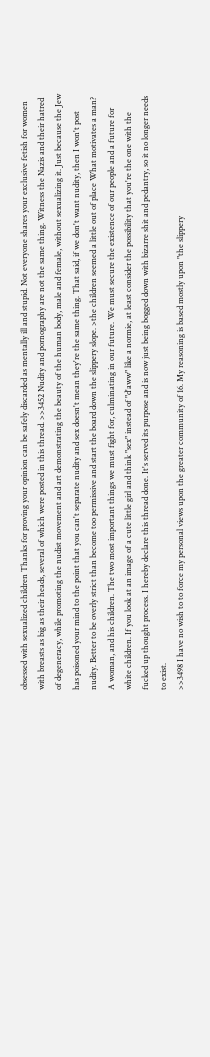obsessed with sexualized children Thanks for proving your opinion can be safely discarded as mentally ill and stupid. Not everyone shares your exclusive fetish for women with breasts as big as their heads, several of which were posted in this thread. >>3452 Nudity and pornography are not the same thing. Witness the Nazis and their hatred of degeneracy, while promoting the nudist movement and art demonstrating the beauty of the human body, male and female, without sexualizing it. Just because the Jew has poisoned your mind to the point that you can't separate nudity and sex doesn't mean they're the same thing. That said, if we don't want nudity, then I won't post nudity. Better to be overly strict than become too permissive and start the board down the slippery slope. >the children seemed a little out of place What motivates a man? A woman, and his children. The two most important things we must fight for, culminating in our future. We must secure the existence of our people and a future for white children. If you look at an image of a cute little girl and think "sex" instead of "d'aww" like a normie, at least consider the possibility that you're the one with the fucked up thought process. I hereby declare this thread done. It's served its purpose and is now just being bogged down with bizarre shit and pedantry, so it no longer needs to exist.
>>3498 I have no wish to to force my personal views upon the greater community of 16. My reasoning is based mostly upon "the slippery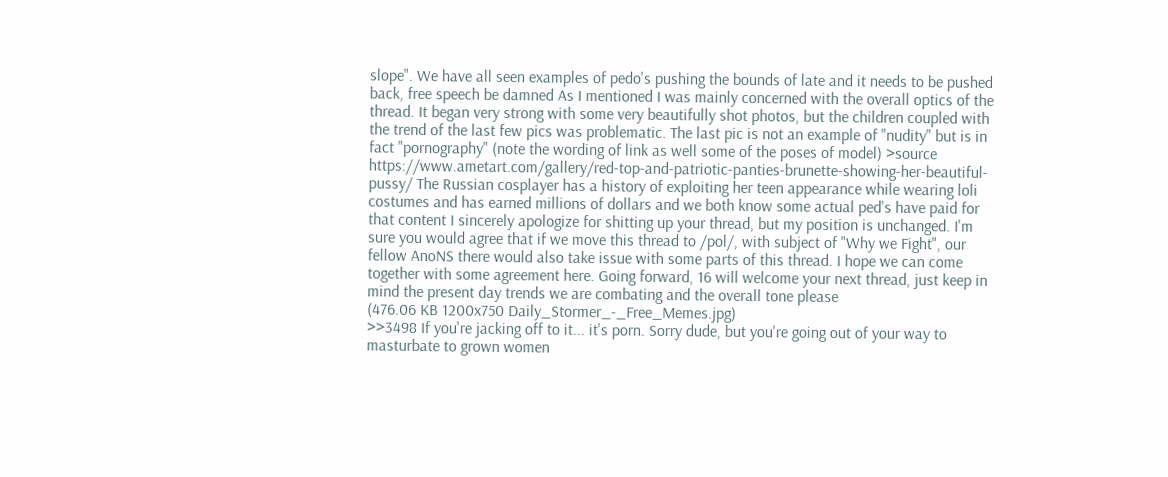slope". We have all seen examples of pedo's pushing the bounds of late and it needs to be pushed back, free speech be damned As I mentioned I was mainly concerned with the overall optics of the thread. It began very strong with some very beautifully shot photos, but the children coupled with the trend of the last few pics was problematic. The last pic is not an example of "nudity" but is in fact "pornography" (note the wording of link as well some of the poses of model) >source https://www.ametart.com/gallery/red-top-and-patriotic-panties-brunette-showing-her-beautiful-pussy/ The Russian cosplayer has a history of exploiting her teen appearance while wearing loli costumes and has earned millions of dollars and we both know some actual ped's have paid for that content I sincerely apologize for shitting up your thread, but my position is unchanged. I'm sure you would agree that if we move this thread to /pol/, with subject of "Why we Fight", our fellow AnoNS there would also take issue with some parts of this thread. I hope we can come together with some agreement here. Going forward, 16 will welcome your next thread, just keep in mind the present day trends we are combating and the overall tone please
(476.06 KB 1200x750 Daily_Stormer_-_Free_Memes.jpg)
>>3498 If you're jacking off to it... it's porn. Sorry dude, but you're going out of your way to masturbate to grown women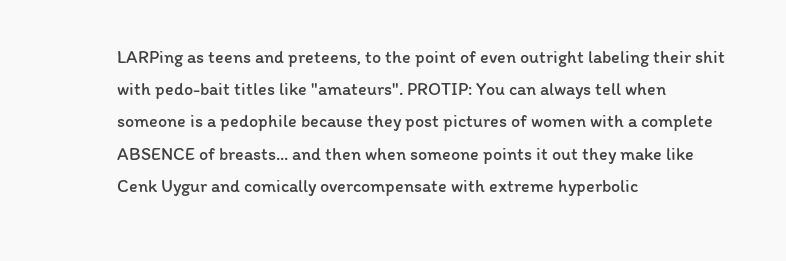LARPing as teens and preteens, to the point of even outright labeling their shit with pedo-bait titles like "amateurs". PROTIP: You can always tell when someone is a pedophile because they post pictures of women with a complete ABSENCE of breasts... and then when someone points it out they make like Cenk Uygur and comically overcompensate with extreme hyperbolic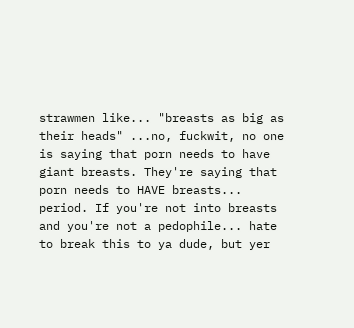strawmen like... "breasts as big as their heads" ...no, fuckwit, no one is saying that porn needs to have giant breasts. They're saying that porn needs to HAVE breasts... period. If you're not into breasts and you're not a pedophile... hate to break this to ya dude, but yer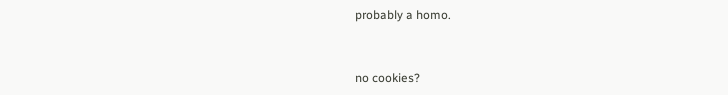probably a homo.


no cookies?